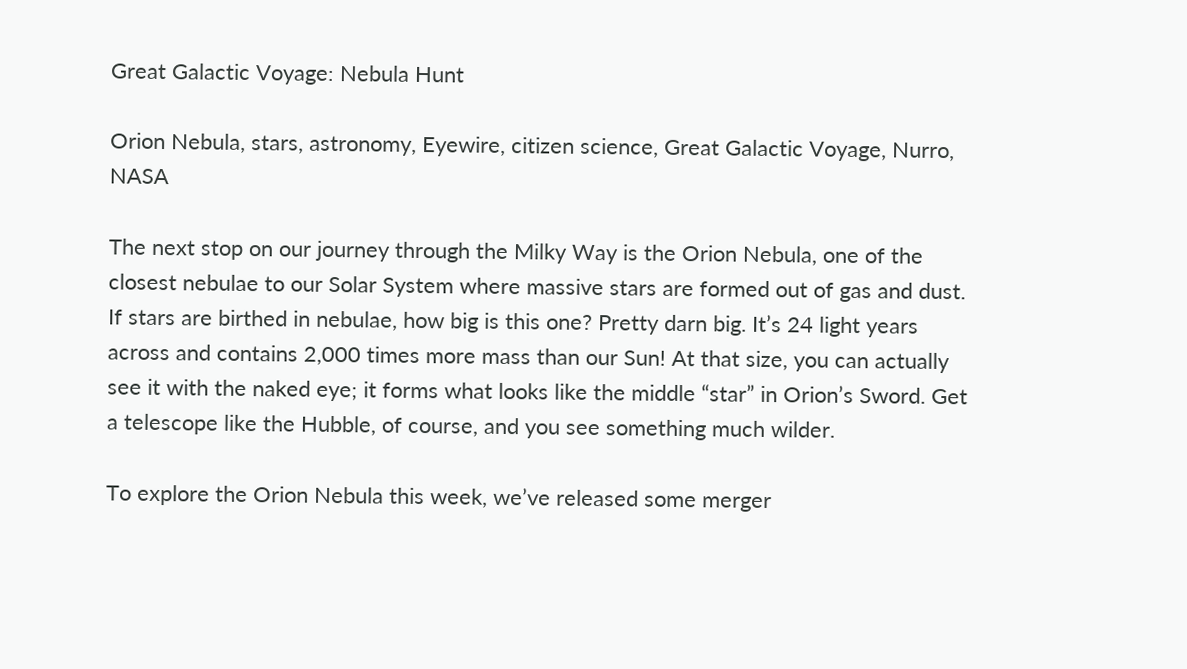Great Galactic Voyage: Nebula Hunt

Orion Nebula, stars, astronomy, Eyewire, citizen science, Great Galactic Voyage, Nurro, NASA

The next stop on our journey through the Milky Way is the Orion Nebula, one of the closest nebulae to our Solar System where massive stars are formed out of gas and dust. If stars are birthed in nebulae, how big is this one? Pretty darn big. It’s 24 light years across and contains 2,000 times more mass than our Sun! At that size, you can actually see it with the naked eye; it forms what looks like the middle “star” in Orion’s Sword. Get a telescope like the Hubble, of course, and you see something much wilder.

To explore the Orion Nebula this week, we’ve released some merger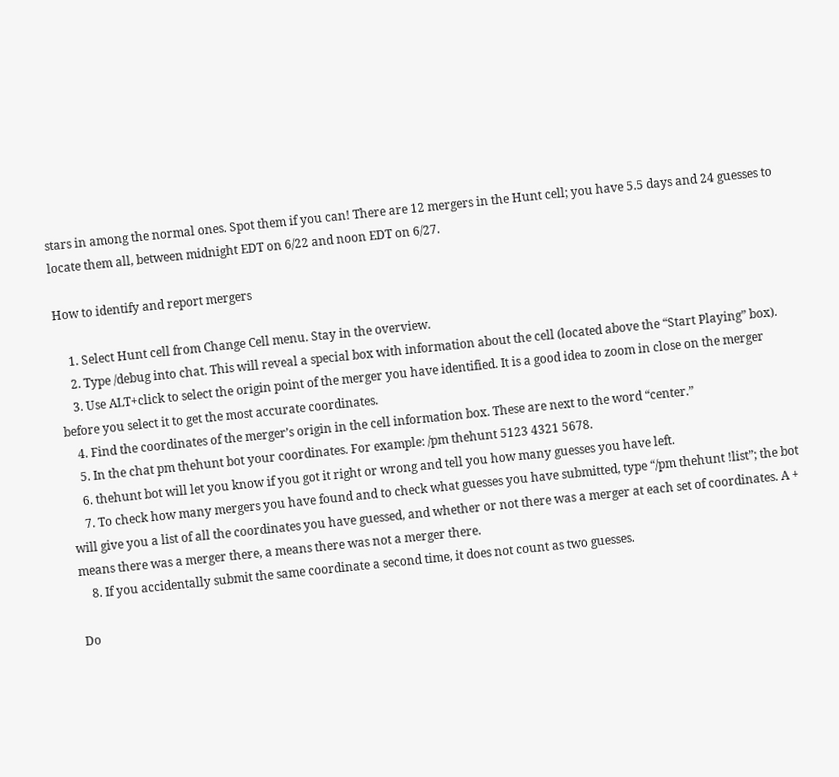stars in among the normal ones. Spot them if you can! There are 12 mergers in the Hunt cell; you have 5.5 days and 24 guesses to locate them all, between midnight EDT on 6/22 and noon EDT on 6/27.

How to identify and report mergers

    1. Select Hunt cell from Change Cell menu. Stay in the overview.
    2. Type /debug into chat. This will reveal a special box with information about the cell (located above the “Start Playing” box).
    3. Use ALT+click to select the origin point of the merger you have identified. It is a good idea to zoom in close on the merger before you select it to get the most accurate coordinates.
    4. Find the coordinates of the merger’s origin in the cell information box. These are next to the word “center.”
    5. In the chat pm thehunt bot your coordinates. For example: /pm thehunt 5123 4321 5678.
    6. thehunt bot will let you know if you got it right or wrong and tell you how many guesses you have left.
    7. To check how many mergers you have found and to check what guesses you have submitted, type “/pm thehunt !list”; the bot will give you a list of all the coordinates you have guessed, and whether or not there was a merger at each set of coordinates. A + means there was a merger there, a means there was not a merger there.
    8. If you accidentally submit the same coordinate a second time, it does not count as two guesses.

Do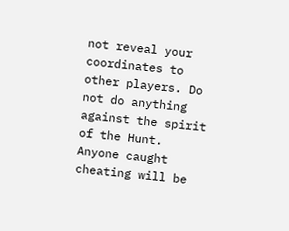not reveal your coordinates to other players. Do not do anything against the spirit of the Hunt. Anyone caught cheating will be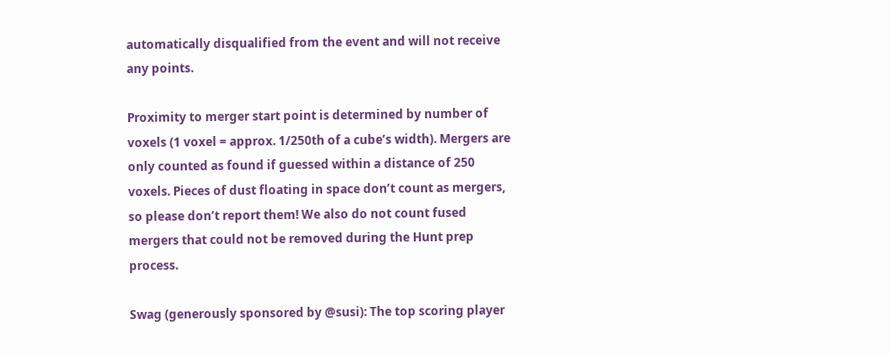automatically disqualified from the event and will not receive any points.

Proximity to merger start point is determined by number of voxels (1 voxel = approx. 1/250th of a cube’s width). Mergers are only counted as found if guessed within a distance of 250 voxels. Pieces of dust floating in space don’t count as mergers, so please don’t report them! We also do not count fused mergers that could not be removed during the Hunt prep process.

Swag (generously sponsored by @susi): The top scoring player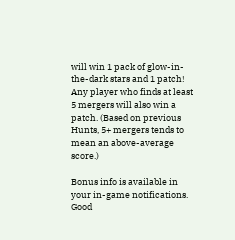will win 1 pack of glow-in-the-dark stars and 1 patch! Any player who finds at least 5 mergers will also win a patch. (Based on previous Hunts, 5+ mergers tends to mean an above-average score.)

Bonus info is available in your in-game notifications. Good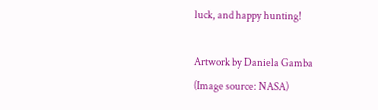luck, and happy hunting!

Artwork by Daniela Gamba
(Image source: NASA)